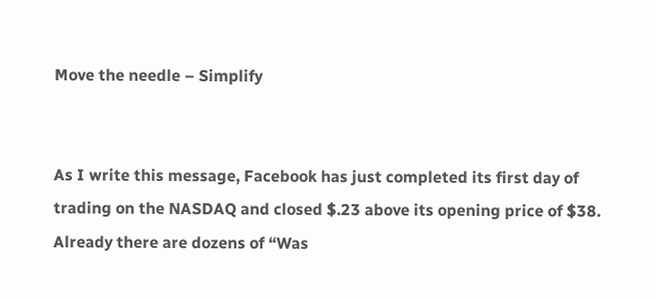Move the needle – Simplify


As I write this message, Facebook has just completed its first day of trading on the NASDAQ and closed $.23 above its opening price of $38. Already there are dozens of “Was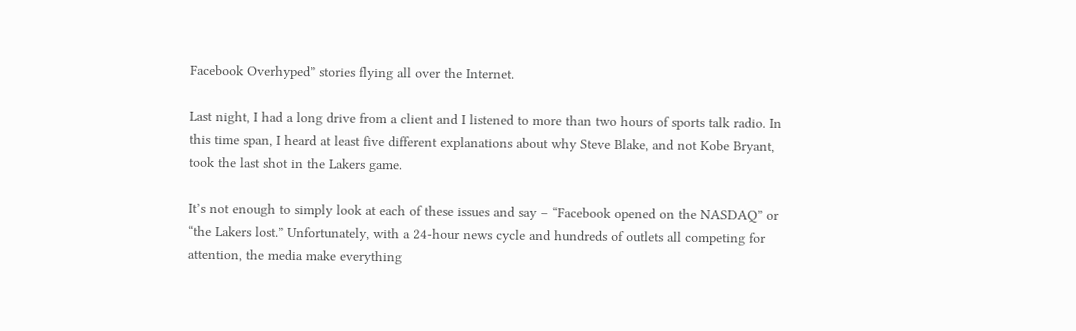Facebook Overhyped” stories flying all over the Internet.

Last night, I had a long drive from a client and I listened to more than two hours of sports talk radio. In this time span, I heard at least five different explanations about why Steve Blake, and not Kobe Bryant, took the last shot in the Lakers game.

It’s not enough to simply look at each of these issues and say – “Facebook opened on the NASDAQ” or “the Lakers lost.” Unfortunately, with a 24-hour news cycle and hundreds of outlets all competing for attention, the media make everything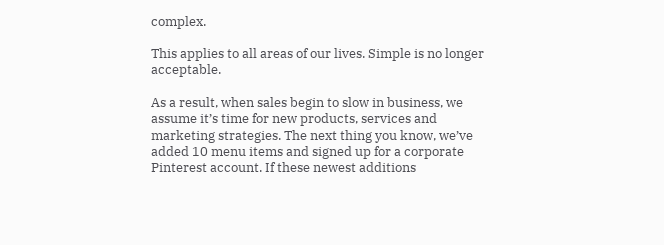complex.

This applies to all areas of our lives. Simple is no longer acceptable.

As a result, when sales begin to slow in business, we assume it’s time for new products, services and marketing strategies. The next thing you know, we’ve added 10 menu items and signed up for a corporate Pinterest account. If these newest additions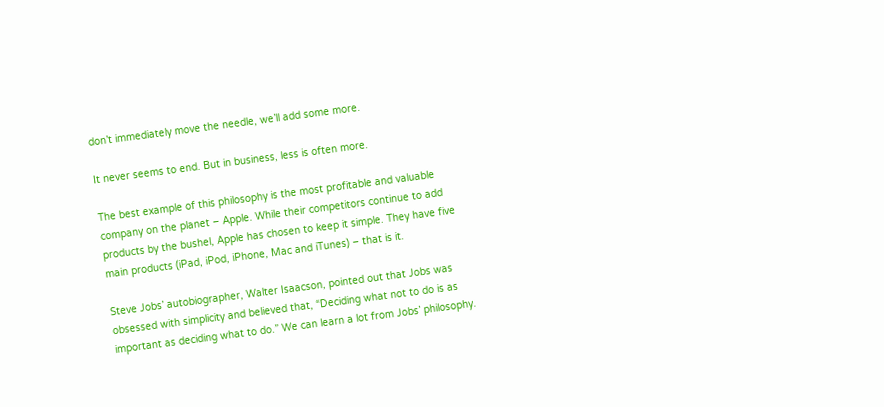don’t immediately move the needle, we’ll add some more.

It never seems to end. But in business, less is often more.

The best example of this philosophy is the most profitable and valuable company on the planet – Apple. While their competitors continue to add products by the bushel, Apple has chosen to keep it simple. They have five main products (iPad, iPod, iPhone, Mac and iTunes) – that is it.

Steve Jobs’ autobiographer, Walter Isaacson, pointed out that Jobs was obsessed with simplicity and believed that, “Deciding what not to do is as important as deciding what to do.” We can learn a lot from Jobs’ philosophy.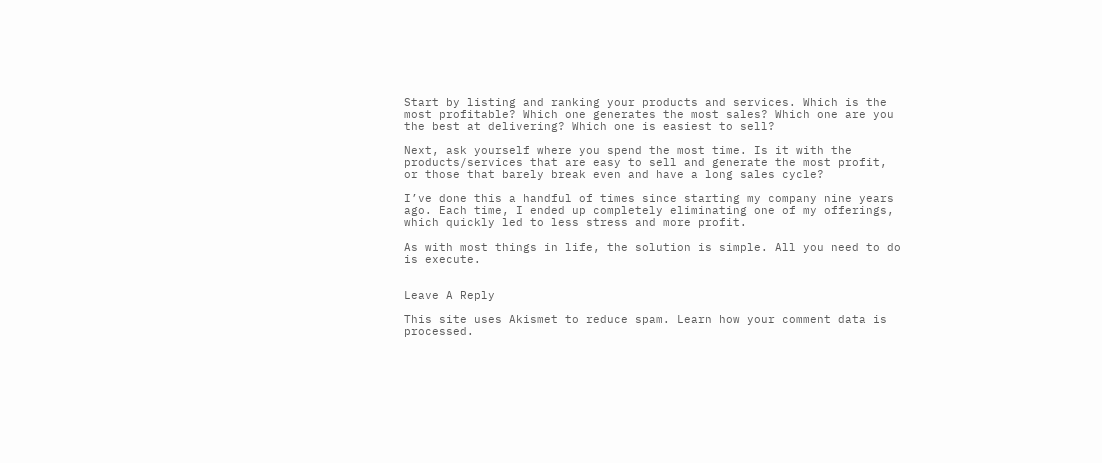Start by listing and ranking your products and services. Which is the most profitable? Which one generates the most sales? Which one are you the best at delivering? Which one is easiest to sell?

Next, ask yourself where you spend the most time. Is it with the products/services that are easy to sell and generate the most profit, or those that barely break even and have a long sales cycle?

I’ve done this a handful of times since starting my company nine years ago. Each time, I ended up completely eliminating one of my offerings, which quickly led to less stress and more profit.

As with most things in life, the solution is simple. All you need to do is execute.


Leave A Reply

This site uses Akismet to reduce spam. Learn how your comment data is processed.